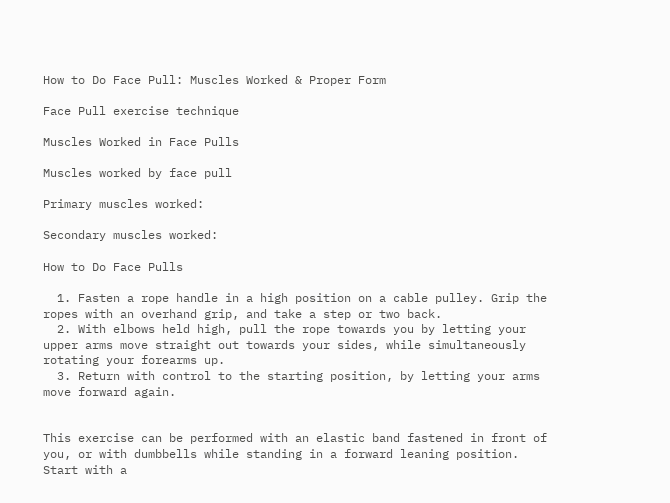How to Do Face Pull: Muscles Worked & Proper Form

Face Pull exercise technique

Muscles Worked in Face Pulls

Muscles worked by face pull

Primary muscles worked:

Secondary muscles worked:

How to Do Face Pulls

  1. Fasten a rope handle in a high position on a cable pulley. Grip the ropes with an overhand grip, and take a step or two back.
  2. With elbows held high, pull the rope towards you by letting your upper arms move straight out towards your sides, while simultaneously rotating your forearms up.
  3. Return with control to the starting position, by letting your arms move forward again.


This exercise can be performed with an elastic band fastened in front of you, or with dumbbells while standing in a forward leaning position. Start with a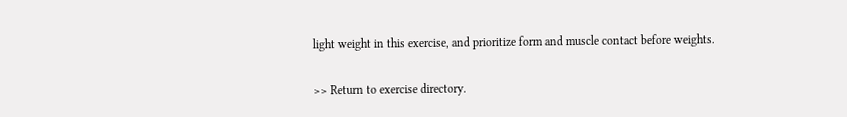light weight in this exercise, and prioritize form and muscle contact before weights.

>> Return to exercise directory.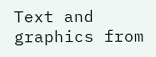Text and graphics from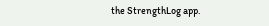the StrengthLog app.